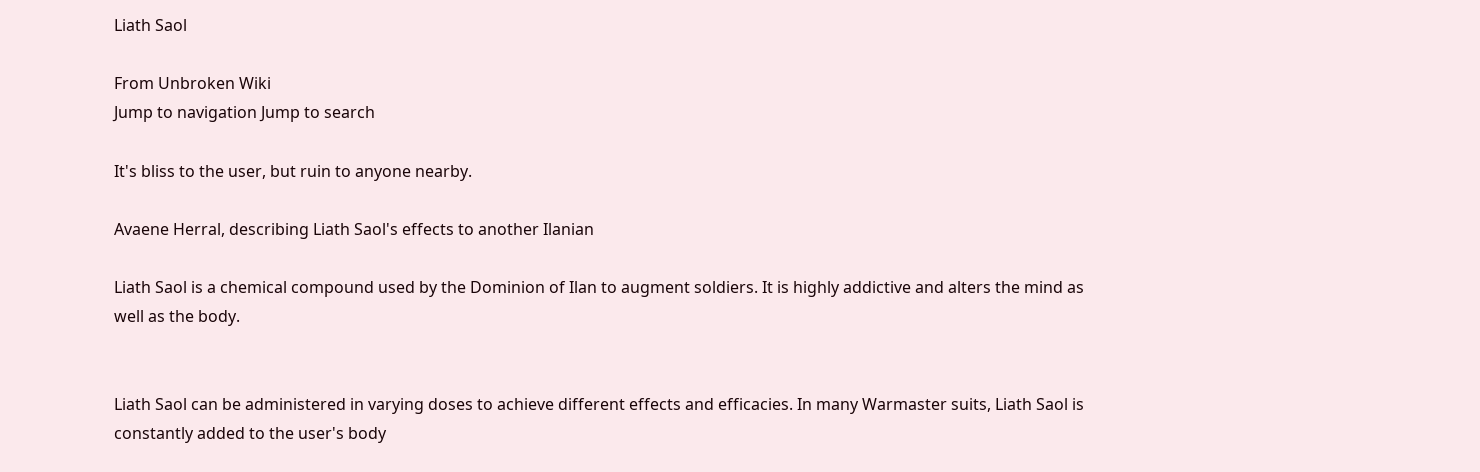Liath Saol

From Unbroken Wiki
Jump to navigation Jump to search

It's bliss to the user, but ruin to anyone nearby.

Avaene Herral, describing Liath Saol's effects to another Ilanian

Liath Saol is a chemical compound used by the Dominion of Ilan to augment soldiers. It is highly addictive and alters the mind as well as the body.


Liath Saol can be administered in varying doses to achieve different effects and efficacies. In many Warmaster suits, Liath Saol is constantly added to the user's body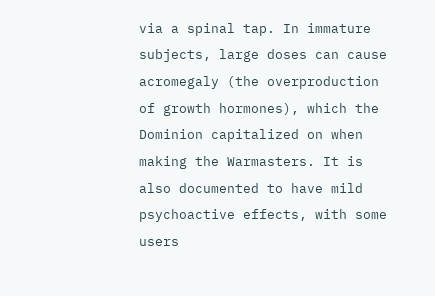via a spinal tap. In immature subjects, large doses can cause acromegaly (the overproduction of growth hormones), which the Dominion capitalized on when making the Warmasters. It is also documented to have mild psychoactive effects, with some users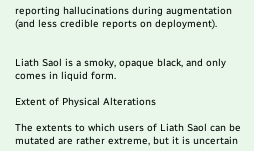reporting hallucinations during augmentation (and less credible reports on deployment).


Liath Saol is a smoky, opaque black, and only comes in liquid form.

Extent of Physical Alterations

The extents to which users of Liath Saol can be mutated are rather extreme, but it is uncertain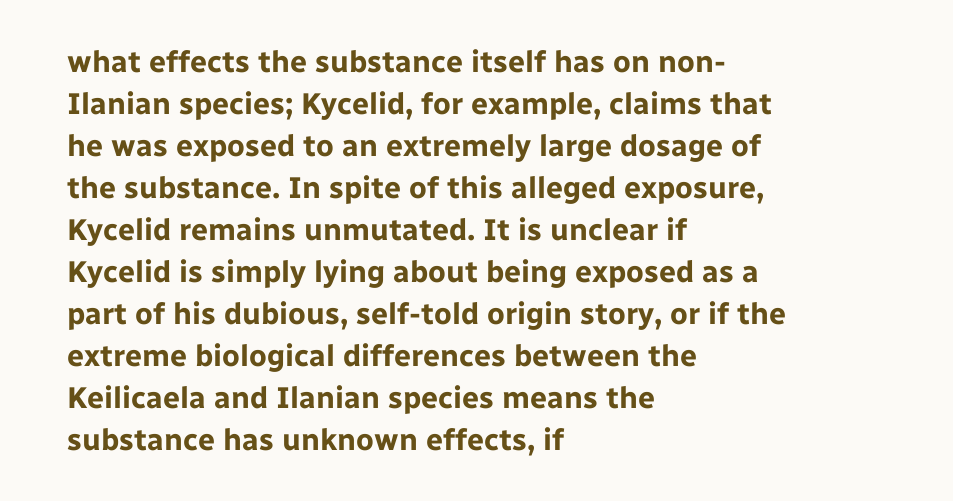what effects the substance itself has on non-Ilanian species; Kycelid, for example, claims that he was exposed to an extremely large dosage of the substance. In spite of this alleged exposure, Kycelid remains unmutated. It is unclear if Kycelid is simply lying about being exposed as a part of his dubious, self-told origin story, or if the extreme biological differences between the Keilicaela and Ilanian species means the substance has unknown effects, if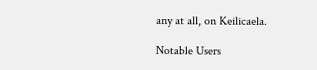any at all, on Keilicaela.

Notable Users